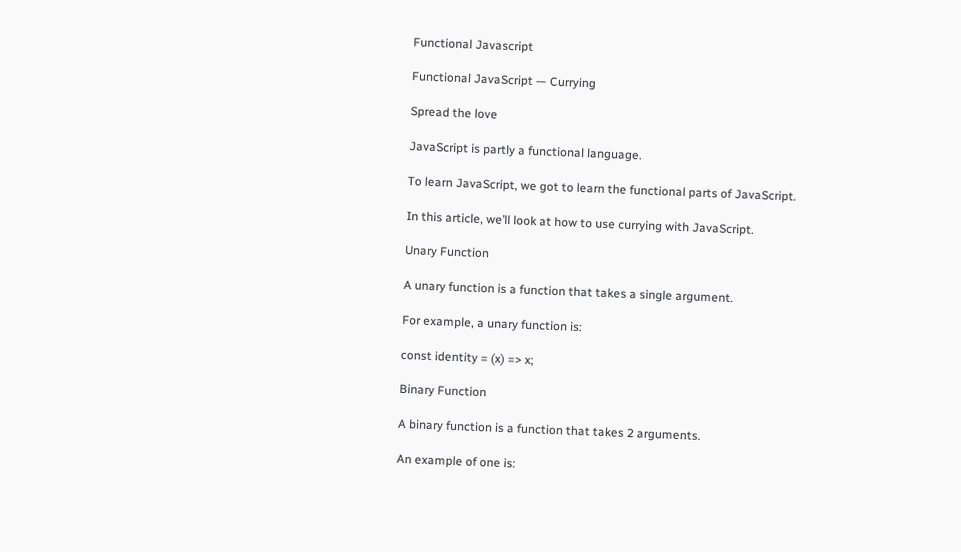Functional Javascript

Functional JavaScript — Currying

Spread the love

JavaScript is partly a functional language.

To learn JavaScript, we got to learn the functional parts of JavaScript.

In this article, we’ll look at how to use currying with JavaScript.

Unary Function

A unary function is a function that takes a single argument.

For example, a unary function is:

const identity = (x) => x;

Binary Function

A binary function is a function that takes 2 arguments.

An example of one is: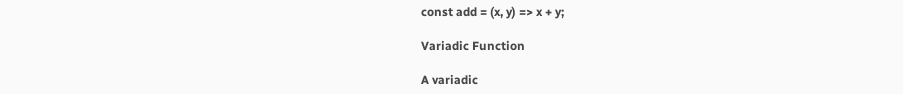const add = (x, y) => x + y;

Variadic Function

A variadic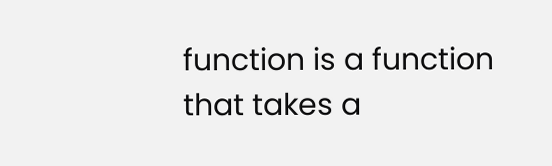function is a function that takes a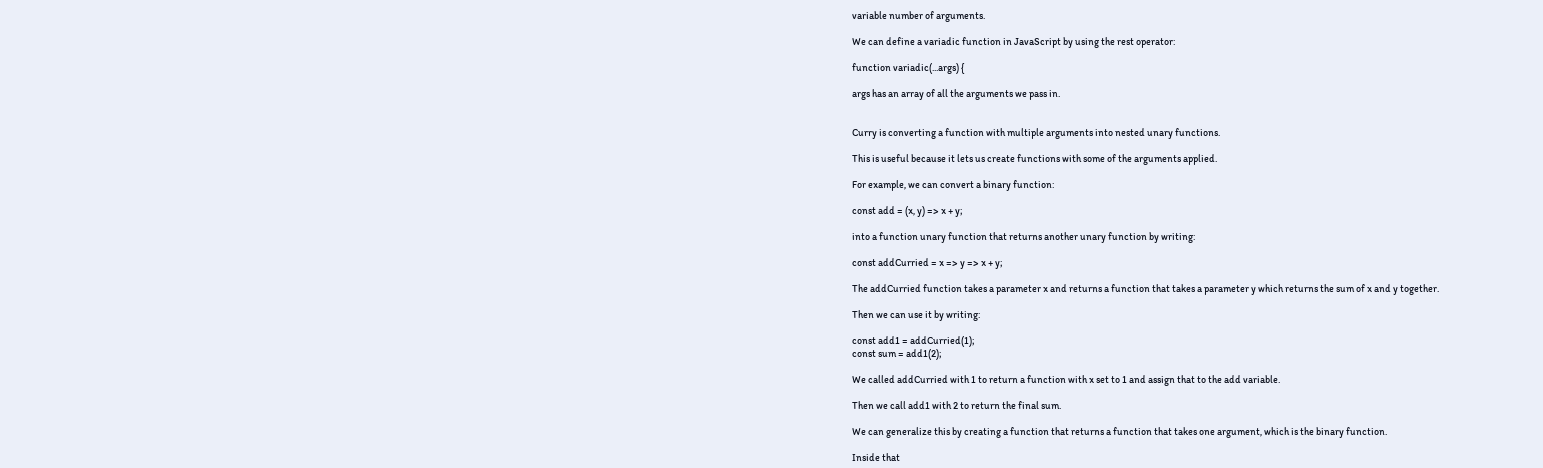variable number of arguments.

We can define a variadic function in JavaScript by using the rest operator:

function variadic(...args) {

args has an array of all the arguments we pass in.


Curry is converting a function with multiple arguments into nested unary functions.

This is useful because it lets us create functions with some of the arguments applied.

For example, we can convert a binary function:

const add = (x, y) => x + y;

into a function unary function that returns another unary function by writing:

const addCurried = x => y => x + y;

The addCurried function takes a parameter x and returns a function that takes a parameter y which returns the sum of x and y together.

Then we can use it by writing:

const add1 = addCurried(1);
const sum = add1(2);

We called addCurried with 1 to return a function with x set to 1 and assign that to the add variable.

Then we call add1 with 2 to return the final sum.

We can generalize this by creating a function that returns a function that takes one argument, which is the binary function.

Inside that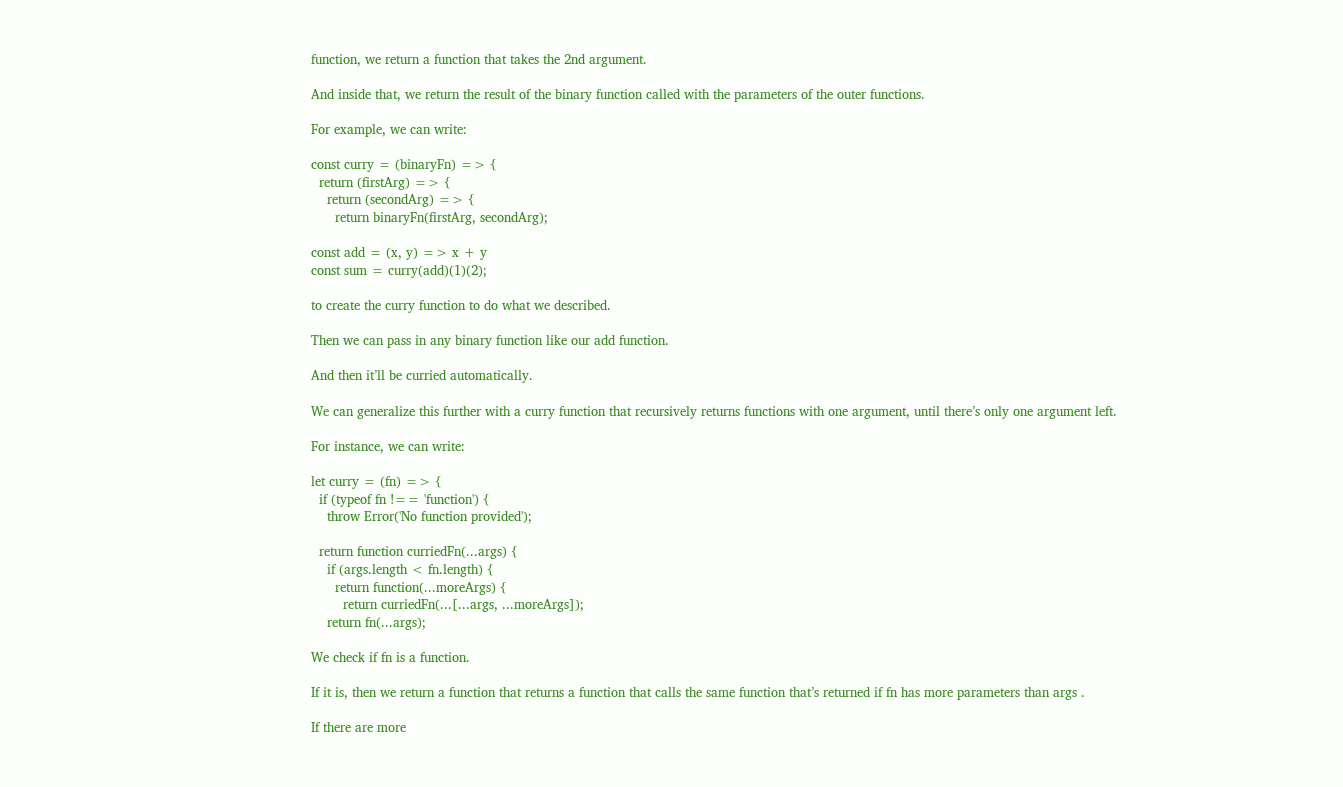function, we return a function that takes the 2nd argument.

And inside that, we return the result of the binary function called with the parameters of the outer functions.

For example, we can write:

const curry = (binaryFn) => {
  return (firstArg) => {
    return (secondArg) => {
      return binaryFn(firstArg, secondArg);

const add = (x, y) => x + y
const sum = curry(add)(1)(2);

to create the curry function to do what we described.

Then we can pass in any binary function like our add function.

And then it’ll be curried automatically.

We can generalize this further with a curry function that recursively returns functions with one argument, until there’s only one argument left.

For instance, we can write:

let curry = (fn) => {
  if (typeof fn !== 'function') {
    throw Error('No function provided');

  return function curriedFn(...args) {
    if (args.length < fn.length) {
      return function(...moreArgs) {
        return curriedFn(...[...args, ...moreArgs]);
    return fn(...args);

We check if fn is a function.

If it is, then we return a function that returns a function that calls the same function that’s returned if fn has more parameters than args .

If there are more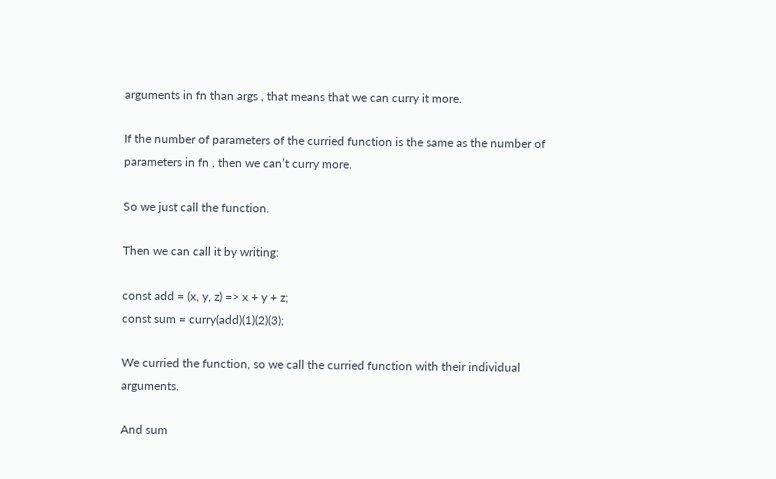arguments in fn than args , that means that we can curry it more.

If the number of parameters of the curried function is the same as the number of parameters in fn , then we can’t curry more.

So we just call the function.

Then we can call it by writing:

const add = (x, y, z) => x + y + z;
const sum = curry(add)(1)(2)(3);

We curried the function, so we call the curried function with their individual arguments.

And sum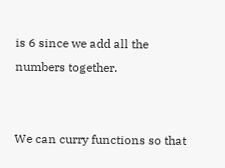is 6 since we add all the numbers together.


We can curry functions so that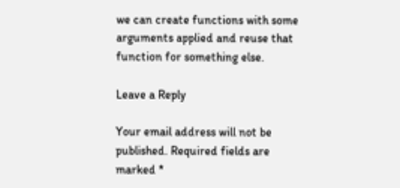we can create functions with some arguments applied and reuse that function for something else.

Leave a Reply

Your email address will not be published. Required fields are marked *